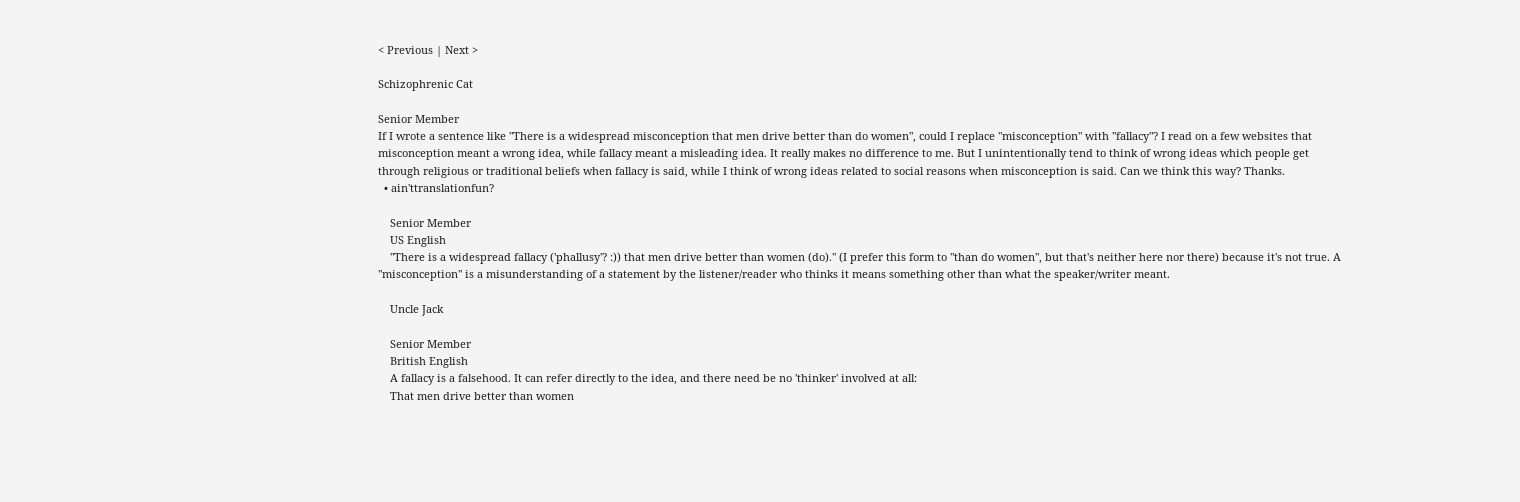< Previous | Next >

Schizophrenic Cat

Senior Member
If I wrote a sentence like "There is a widespread misconception that men drive better than do women", could I replace "misconception" with "fallacy"? I read on a few websites that misconception meant a wrong idea, while fallacy meant a misleading idea. It really makes no difference to me. But I unintentionally tend to think of wrong ideas which people get through religious or traditional beliefs when fallacy is said, while I think of wrong ideas related to social reasons when misconception is said. Can we think this way? Thanks.
  • ain'ttranslationfun?

    Senior Member
    US English
    "There is a widespread fallacy ('phallusy'? :)) that men drive better than women (do)." (I prefer this form to "than do women", but that's neither here nor there) because it's not true. A "misconception" is a misunderstanding of a statement by the listener/reader who thinks it means something other than what the speaker/writer meant.

    Uncle Jack

    Senior Member
    British English
    A fallacy is a falsehood. It can refer directly to the idea, and there need be no 'thinker' involved at all:
    That men drive better than women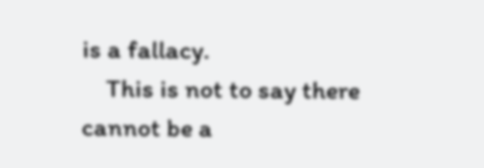is a fallacy.
    This is not to say there cannot be a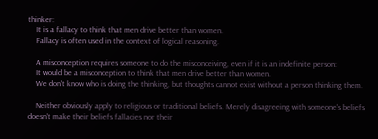thinker:
    It is a fallacy to think that men drive better than women.
    Fallacy is often used in the context of logical reasoning.

    A misconception requires someone to do the misconceiving, even if it is an indefinite person:
    It would be a misconception to think that men drive better than women.
    We don't know who is doing the thinking, but thoughts cannot exist without a person thinking them.

    Neither obviously apply to religious or traditional beliefs. Merely disagreeing with someone's beliefs doesn't make their beliefs fallacies nor their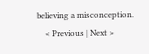believing a misconception.
    < Previous | Next >